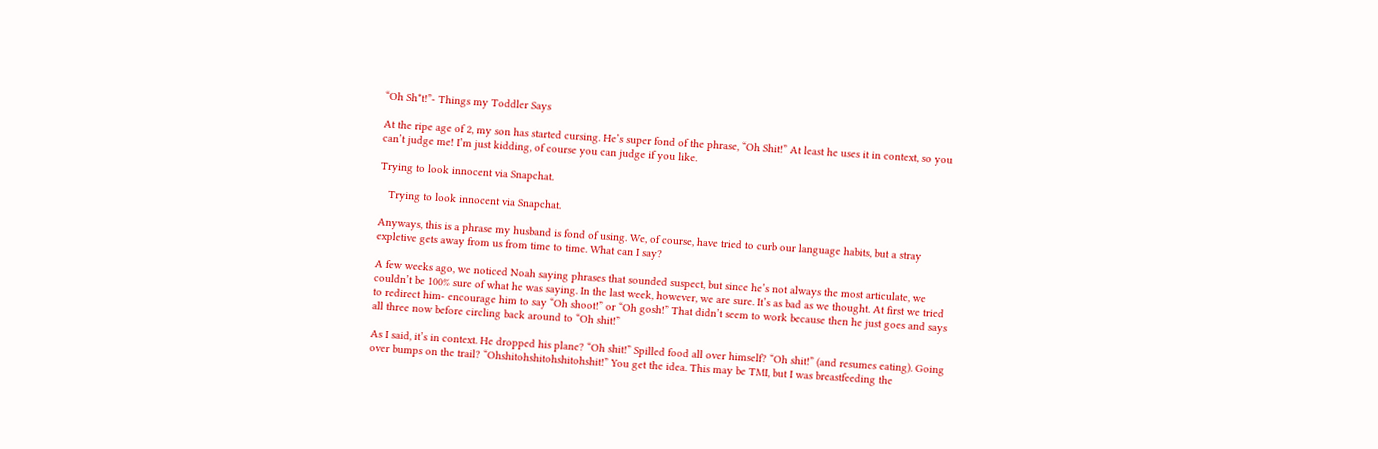“Oh Sh*t!”- Things my Toddler Says

At the ripe age of 2, my son has started cursing. He’s super fond of the phrase, “Oh Shit!” At least he uses it in context, so you can’t judge me! I’m just kidding, of course you can judge if you like.

Trying to look innocent via Snapchat.

   Trying to look innocent via Snapchat.

Anyways, this is a phrase my husband is fond of using. We, of course, have tried to curb our language habits, but a stray expletive gets away from us from time to time. What can I say?

A few weeks ago, we noticed Noah saying phrases that sounded suspect, but since he’s not always the most articulate, we couldn’t be 100% sure of what he was saying. In the last week, however, we are sure. It’s as bad as we thought. At first we tried to redirect him- encourage him to say “Oh shoot!” or “Oh gosh!” That didn’t seem to work because then he just goes and says all three now before circling back around to “Oh shit!”

As I said, it’s in context. He dropped his plane? “Oh shit!” Spilled food all over himself? “Oh shit!” (and resumes eating). Going over bumps on the trail? “Ohshitohshitohshitohshit!” You get the idea. This may be TMI, but I was breastfeeding the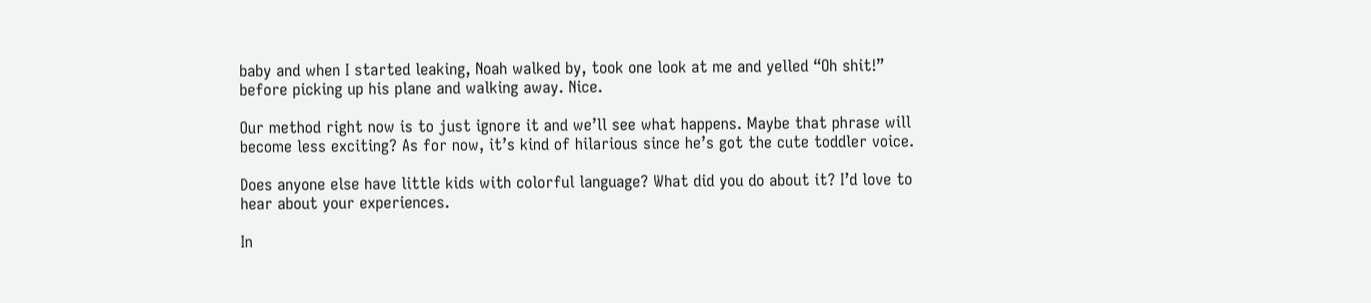baby and when I started leaking, Noah walked by, took one look at me and yelled “Oh shit!” before picking up his plane and walking away. Nice.

Our method right now is to just ignore it and we’ll see what happens. Maybe that phrase will become less exciting? As for now, it’s kind of hilarious since he’s got the cute toddler voice.

Does anyone else have little kids with colorful language? What did you do about it? I’d love to hear about your experiences.

In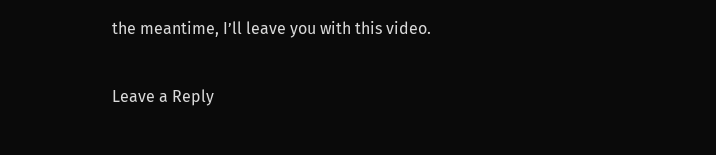the meantime, I’ll leave you with this video.

Leave a Reply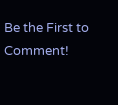Be the First to Comment!